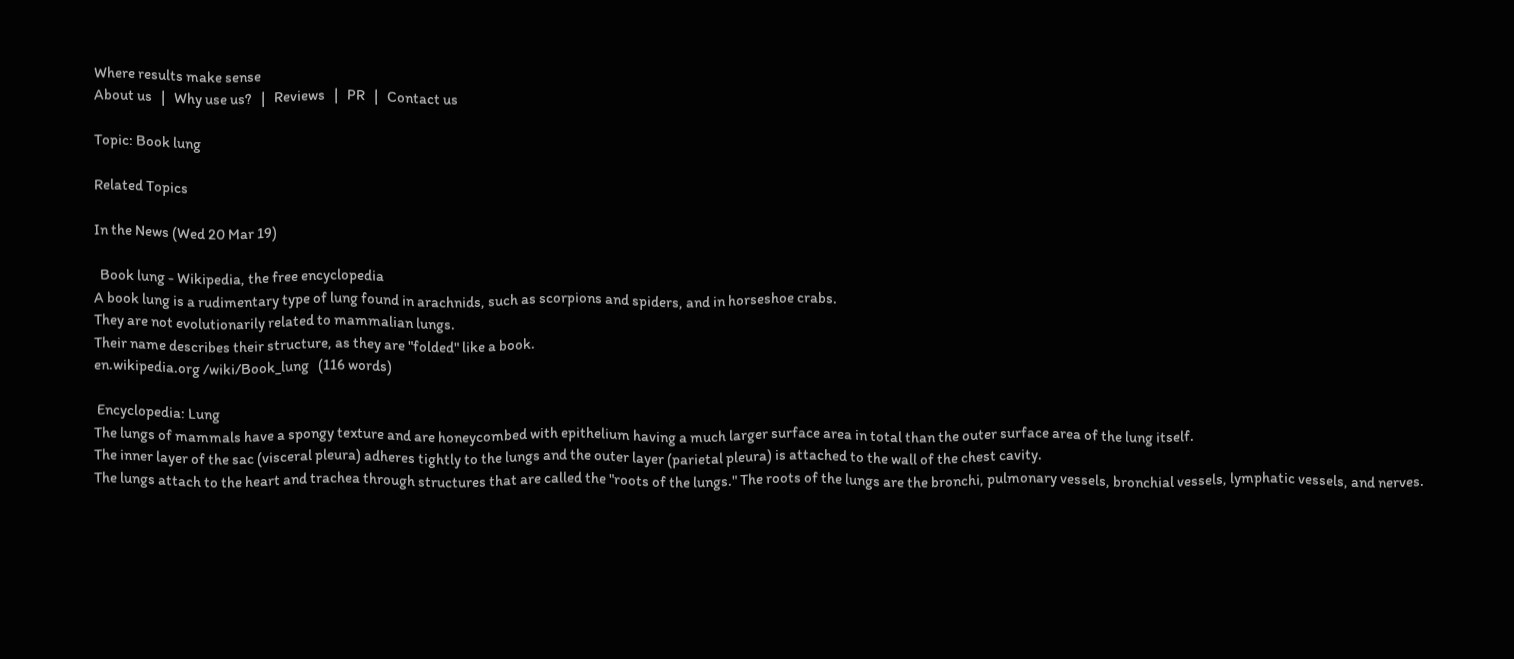Where results make sense
About us   |   Why use us?   |   Reviews   |   PR   |   Contact us

Topic: Book lung

Related Topics

In the News (Wed 20 Mar 19)

  Book lung - Wikipedia, the free encyclopedia
A book lung is a rudimentary type of lung found in arachnids, such as scorpions and spiders, and in horseshoe crabs.
They are not evolutionarily related to mammalian lungs.
Their name describes their structure, as they are "folded" like a book.
en.wikipedia.org /wiki/Book_lung   (116 words)

 Encyclopedia: Lung
The lungs of mammals have a spongy texture and are honeycombed with epithelium having a much larger surface area in total than the outer surface area of the lung itself.
The inner layer of the sac (visceral pleura) adheres tightly to the lungs and the outer layer (parietal pleura) is attached to the wall of the chest cavity.
The lungs attach to the heart and trachea through structures that are called the "roots of the lungs." The roots of the lungs are the bronchi, pulmonary vessels, bronchial vessels, lymphatic vessels, and nerves.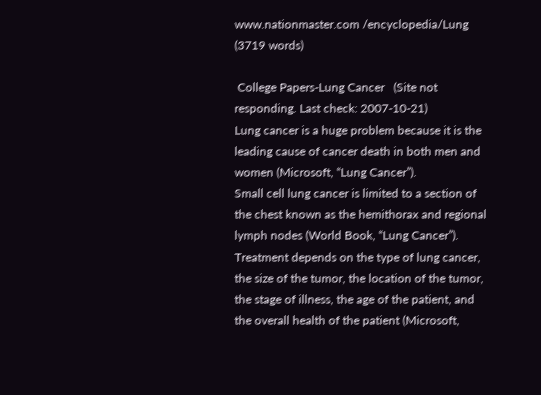www.nationmaster.com /encyclopedia/Lung   (3719 words)

 College Papers-Lung Cancer   (Site not responding. Last check: 2007-10-21)
Lung cancer is a huge problem because it is the leading cause of cancer death in both men and women (Microsoft, “Lung Cancer”).
Small cell lung cancer is limited to a section of the chest known as the hemithorax and regional lymph nodes (World Book, “Lung Cancer”).
Treatment depends on the type of lung cancer, the size of the tumor, the location of the tumor, the stage of illness, the age of the patient, and the overall health of the patient (Microsoft,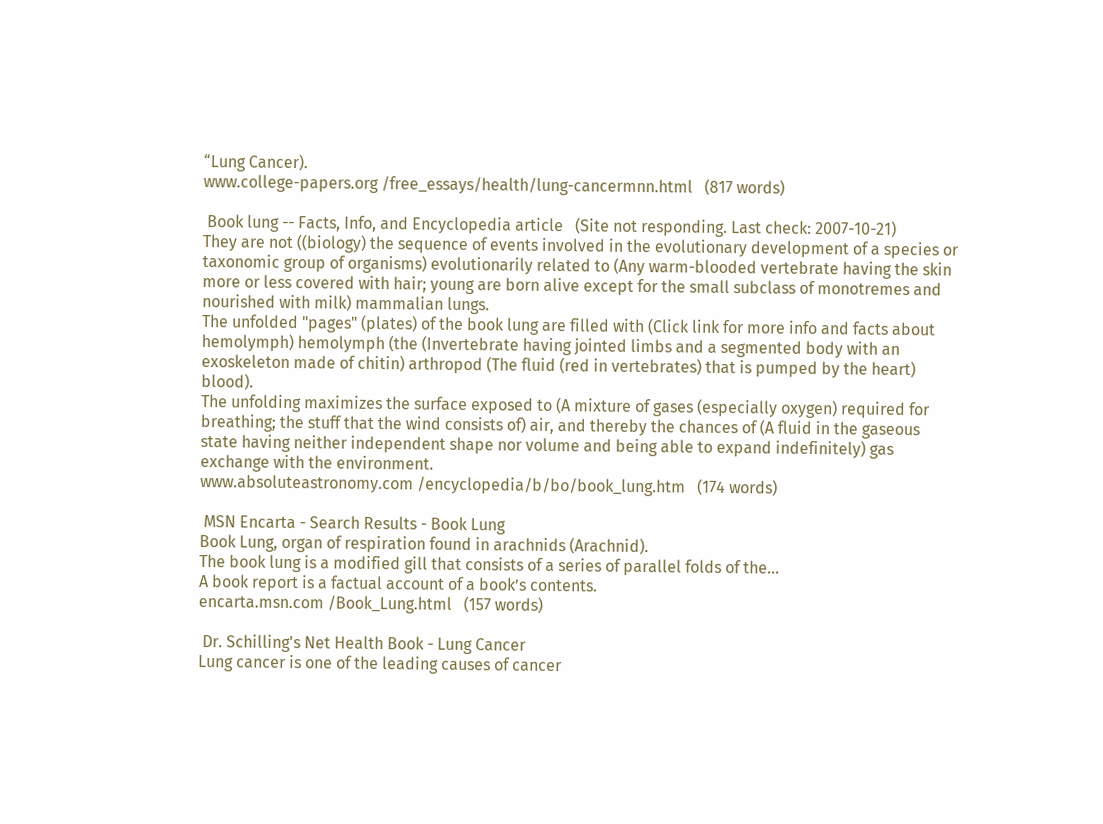“Lung Cancer).
www.college-papers.org /free_essays/health/lung-cancermnn.html   (817 words)

 Book lung -- Facts, Info, and Encyclopedia article   (Site not responding. Last check: 2007-10-21)
They are not ((biology) the sequence of events involved in the evolutionary development of a species or taxonomic group of organisms) evolutionarily related to (Any warm-blooded vertebrate having the skin more or less covered with hair; young are born alive except for the small subclass of monotremes and nourished with milk) mammalian lungs.
The unfolded "pages" (plates) of the book lung are filled with (Click link for more info and facts about hemolymph) hemolymph (the (Invertebrate having jointed limbs and a segmented body with an exoskeleton made of chitin) arthropod (The fluid (red in vertebrates) that is pumped by the heart) blood).
The unfolding maximizes the surface exposed to (A mixture of gases (especially oxygen) required for breathing; the stuff that the wind consists of) air, and thereby the chances of (A fluid in the gaseous state having neither independent shape nor volume and being able to expand indefinitely) gas exchange with the environment.
www.absoluteastronomy.com /encyclopedia/b/bo/book_lung.htm   (174 words)

 MSN Encarta - Search Results - Book Lung
Book Lung, organ of respiration found in arachnids (Arachnid).
The book lung is a modified gill that consists of a series of parallel folds of the...
A book report is a factual account of a book’s contents.
encarta.msn.com /Book_Lung.html   (157 words)

 Dr. Schilling's Net Health Book - Lung Cancer
Lung cancer is one of the leading causes of cancer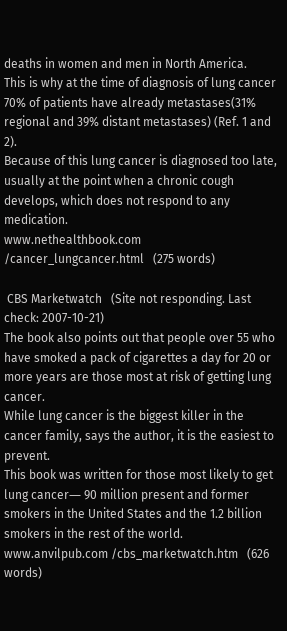deaths in women and men in North America.
This is why at the time of diagnosis of lung cancer 70% of patients have already metastases(31% regional and 39% distant metastases) (Ref. 1 and 2).
Because of this lung cancer is diagnosed too late, usually at the point when a chronic cough develops, which does not respond to any medication.
www.nethealthbook.com /cancer_lungcancer.html   (275 words)

 CBS Marketwatch   (Site not responding. Last check: 2007-10-21)
The book also points out that people over 55 who have smoked a pack of cigarettes a day for 20 or more years are those most at risk of getting lung cancer.
While lung cancer is the biggest killer in the cancer family, says the author, it is the easiest to prevent.
This book was written for those most likely to get lung cancer― 90 million present and former smokers in the United States and the 1.2 billion smokers in the rest of the world.
www.anvilpub.com /cbs_marketwatch.htm   (626 words)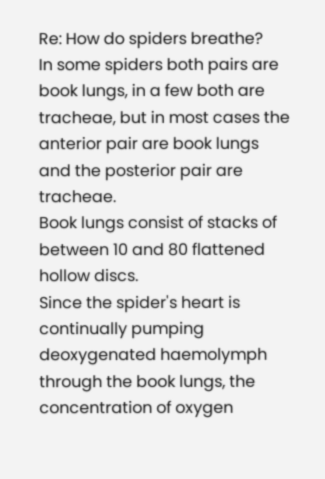Re: How do spiders breathe?
In some spiders both pairs are book lungs, in a few both are tracheae, but in most cases the anterior pair are book lungs and the posterior pair are tracheae.
Book lungs consist of stacks of between 10 and 80 flattened hollow discs.
Since the spider's heart is continually pumping deoxygenated haemolymph through the book lungs, the concentration of oxygen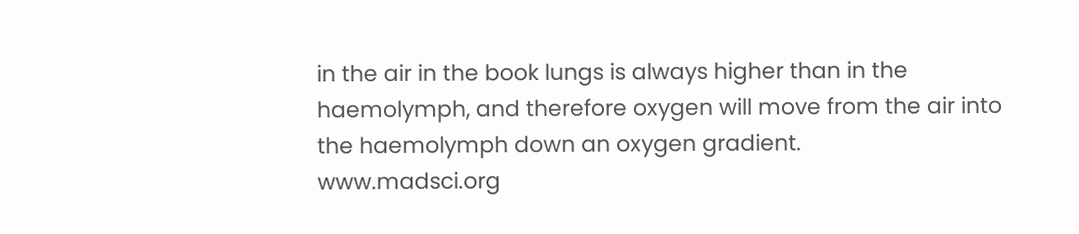in the air in the book lungs is always higher than in the haemolymph, and therefore oxygen will move from the air into the haemolymph down an oxygen gradient.
www.madsci.org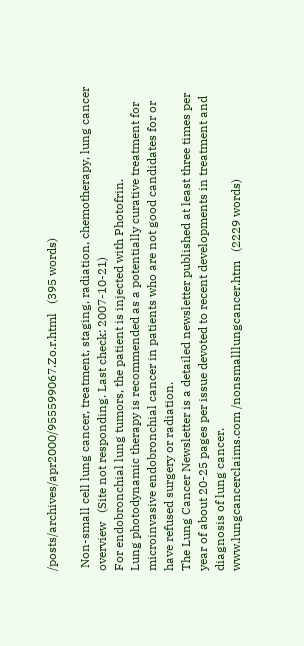/posts/archives/apr2000/955599067.Zo.r.html   (395 words)

 Non-small cell lung cancer, treatment, staging, radiation, chemotherapy, lung cancer overview   (Site not responding. Last check: 2007-10-21)
For endobronchial lung tumors, the patient is injected with Photofrin.
Lung photodynamic therapy is recommended as a potentially curative treatment for microinvasive endobronchial cancer in patients who are not good candidates for or have refused surgery or radiation.
The Lung Cancer Newsletter is a detailed newsletter published at least three times per year of about 20-25 pages per issue devoted to recent developments in treatment and diagnosis of lung cancer.
www.lungcancerclaims.com /nonsmalllungcancer.htm   (2229 words)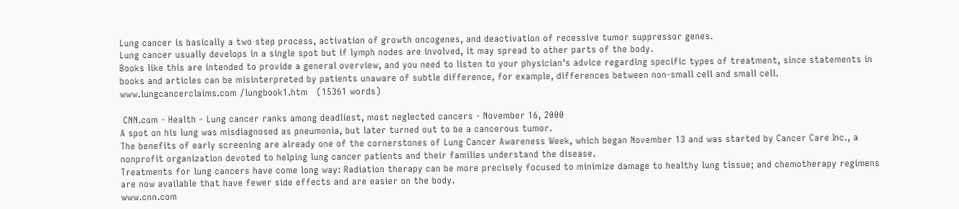Lung cancer is basically a two step process, activation of growth oncogenes, and deactivation of recessive tumor suppressor genes.
Lung cancer usually develops in a single spot but if lymph nodes are involved, it may spread to other parts of the body.
Books like this are intended to provide a general overview, and you need to listen to your physician's advice regarding specific types of treatment, since statements in books and articles can be misinterpreted by patients unaware of subtle difference, for example, differences between non-small cell and small cell.
www.lungcancerclaims.com /lungbook1.htm   (15361 words)

 CNN.com - Health - Lung cancer ranks among deadliest, most neglected cancers - November 16, 2000
A spot on his lung was misdiagnosed as pneumonia, but later turned out to be a cancerous tumor.
The benefits of early screening are already one of the cornerstones of Lung Cancer Awareness Week, which began November 13 and was started by Cancer Care Inc., a nonprofit organization devoted to helping lung cancer patients and their families understand the disease.
Treatments for lung cancers have come long way: Radiation therapy can be more precisely focused to minimize damage to healthy lung tissue; and chemotherapy regimens are now available that have fewer side effects and are easier on the body.
www.cnn.com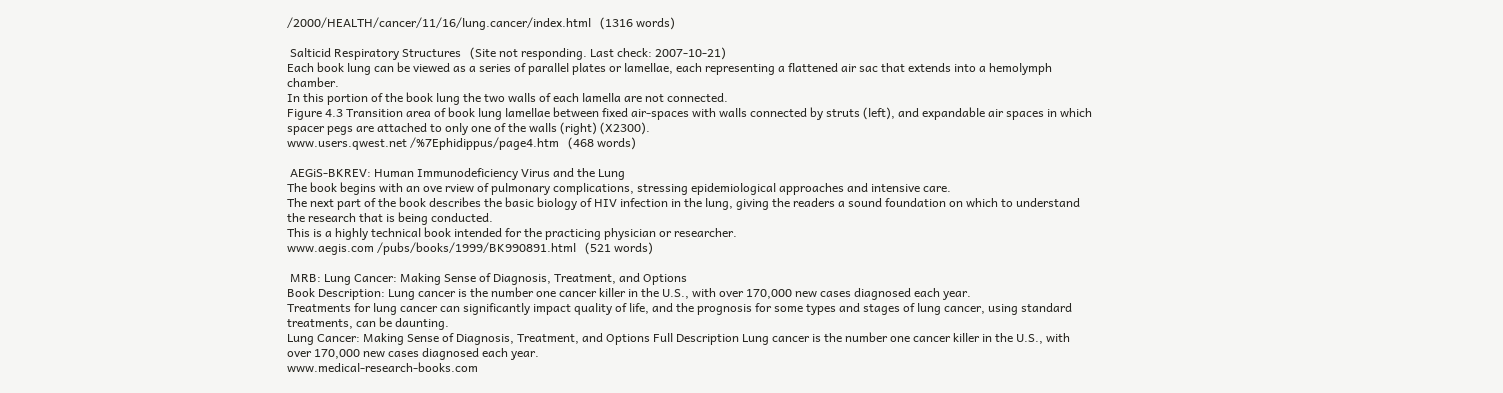/2000/HEALTH/cancer/11/16/lung.cancer/index.html   (1316 words)

 Salticid Respiratory Structures   (Site not responding. Last check: 2007-10-21)
Each book lung can be viewed as a series of parallel plates or lamellae, each representing a flattened air sac that extends into a hemolymph chamber.
In this portion of the book lung the two walls of each lamella are not connected.
Figure 4.3 Transition area of book lung lamellae between fixed air-spaces with walls connected by struts (left), and expandable air spaces in which spacer pegs are attached to only one of the walls (right) (X2300).
www.users.qwest.net /%7Ephidippus/page4.htm   (468 words)

 AEGiS-BKREV: Human Immunodeficiency Virus and the Lung
The book begins with an ove rview of pulmonary complications, stressing epidemiological approaches and intensive care.
The next part of the book describes the basic biology of HIV infection in the lung, giving the readers a sound foundation on which to understand the research that is being conducted.
This is a highly technical book intended for the practicing physician or researcher.
www.aegis.com /pubs/books/1999/BK990891.html   (521 words)

 MRB: Lung Cancer: Making Sense of Diagnosis, Treatment, and Options
Book Description: Lung cancer is the number one cancer killer in the U.S., with over 170,000 new cases diagnosed each year.
Treatments for lung cancer can significantly impact quality of life, and the prognosis for some types and stages of lung cancer, using standard treatments, can be daunting.
Lung Cancer: Making Sense of Diagnosis, Treatment, and Options Full Description Lung cancer is the number one cancer killer in the U.S., with over 170,000 new cases diagnosed each year.
www.medical-research-books.com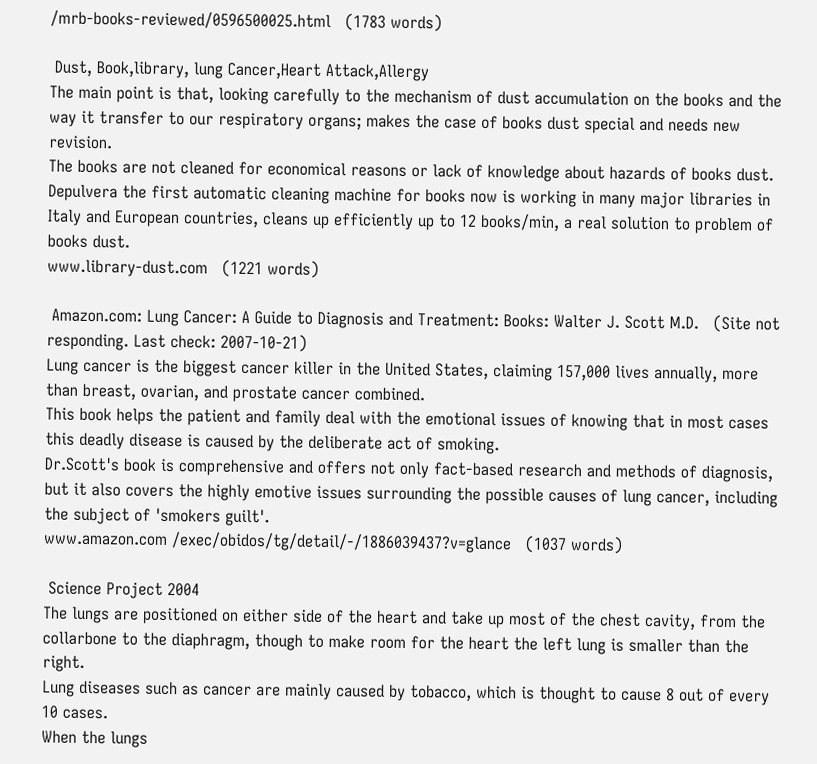/mrb-books-reviewed/0596500025.html   (1783 words)

 Dust, Book,library, lung Cancer,Heart Attack,Allergy
The main point is that, looking carefully to the mechanism of dust accumulation on the books and the way it transfer to our respiratory organs; makes the case of books dust special and needs new revision.
The books are not cleaned for economical reasons or lack of knowledge about hazards of books dust.
Depulvera the first automatic cleaning machine for books now is working in many major libraries in Italy and European countries, cleans up efficiently up to 12 books/min, a real solution to problem of books dust.
www.library-dust.com   (1221 words)

 Amazon.com: Lung Cancer: A Guide to Diagnosis and Treatment: Books: Walter J. Scott M.D.   (Site not responding. Last check: 2007-10-21)
Lung cancer is the biggest cancer killer in the United States, claiming 157,000 lives annually, more than breast, ovarian, and prostate cancer combined.
This book helps the patient and family deal with the emotional issues of knowing that in most cases this deadly disease is caused by the deliberate act of smoking.
Dr.Scott's book is comprehensive and offers not only fact-based research and methods of diagnosis, but it also covers the highly emotive issues surrounding the possible causes of lung cancer, including the subject of 'smokers guilt'.
www.amazon.com /exec/obidos/tg/detail/-/1886039437?v=glance   (1037 words)

 Science Project 2004
The lungs are positioned on either side of the heart and take up most of the chest cavity, from the collarbone to the diaphragm, though to make room for the heart the left lung is smaller than the right.
Lung diseases such as cancer are mainly caused by tobacco, which is thought to cause 8 out of every 10 cases.
When the lungs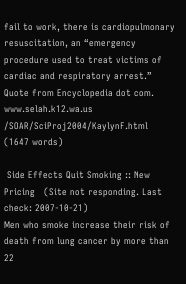fail to work, there is cardiopulmonary resuscitation, an “emergency procedure used to treat victims of cardiac and respiratory arrest.” Quote from Encyclopedia dot com.
www.selah.k12.wa.us /SOAR/SciProj2004/KaylynF.html   (1647 words)

 Side Effects Quit Smoking :: New Pricing   (Site not responding. Last check: 2007-10-21)
Men who smoke increase their risk of death from lung cancer by more than 22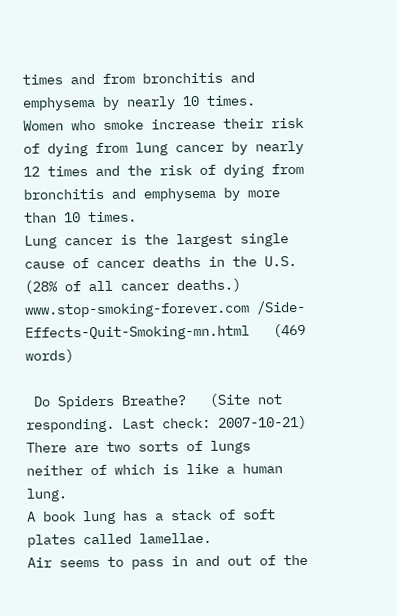times and from bronchitis and emphysema by nearly 10 times.
Women who smoke increase their risk of dying from lung cancer by nearly 12 times and the risk of dying from bronchitis and emphysema by more than 10 times.
Lung cancer is the largest single cause of cancer deaths in the U.S. (28% of all cancer deaths.)
www.stop-smoking-forever.com /Side-Effects-Quit-Smoking-mn.html   (469 words)

 Do Spiders Breathe?   (Site not responding. Last check: 2007-10-21)
There are two sorts of lungs neither of which is like a human lung.
A book lung has a stack of soft plates called lamellae.
Air seems to pass in and out of the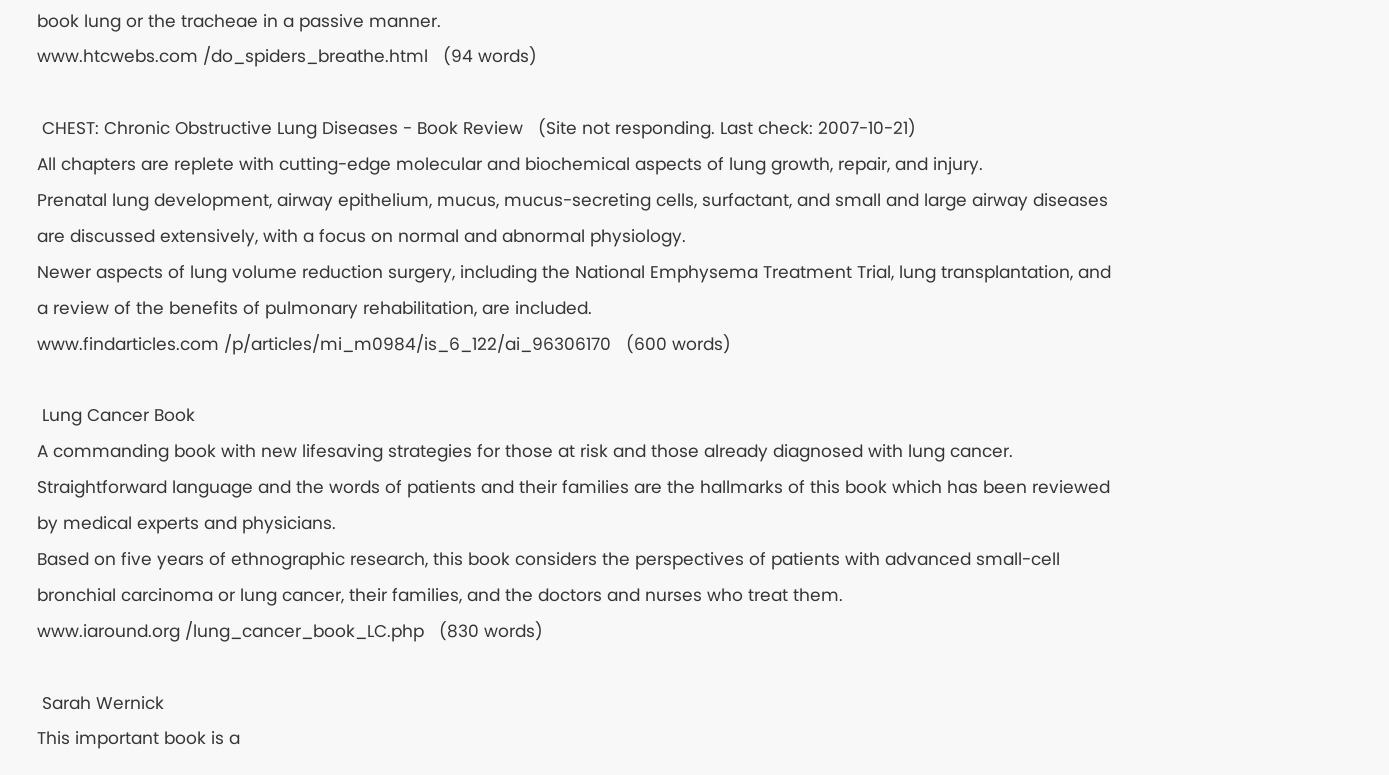book lung or the tracheae in a passive manner.
www.htcwebs.com /do_spiders_breathe.html   (94 words)

 CHEST: Chronic Obstructive Lung Diseases - Book Review   (Site not responding. Last check: 2007-10-21)
All chapters are replete with cutting-edge molecular and biochemical aspects of lung growth, repair, and injury.
Prenatal lung development, airway epithelium, mucus, mucus-secreting cells, surfactant, and small and large airway diseases are discussed extensively, with a focus on normal and abnormal physiology.
Newer aspects of lung volume reduction surgery, including the National Emphysema Treatment Trial, lung transplantation, and a review of the benefits of pulmonary rehabilitation, are included.
www.findarticles.com /p/articles/mi_m0984/is_6_122/ai_96306170   (600 words)

 Lung Cancer Book
A commanding book with new lifesaving strategies for those at risk and those already diagnosed with lung cancer.
Straightforward language and the words of patients and their families are the hallmarks of this book which has been reviewed by medical experts and physicians.
Based on five years of ethnographic research, this book considers the perspectives of patients with advanced small-cell bronchial carcinoma or lung cancer, their families, and the doctors and nurses who treat them.
www.iaround.org /lung_cancer_book_LC.php   (830 words)

 Sarah Wernick
This important book is a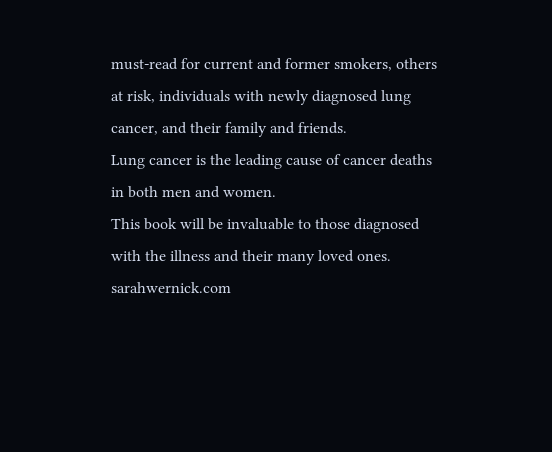must-read for current and former smokers, others at risk, individuals with newly diagnosed lung cancer, and their family and friends.
Lung cancer is the leading cause of cancer deaths in both men and women.
This book will be invaluable to those diagnosed with the illness and their many loved ones.
sarahwernick.com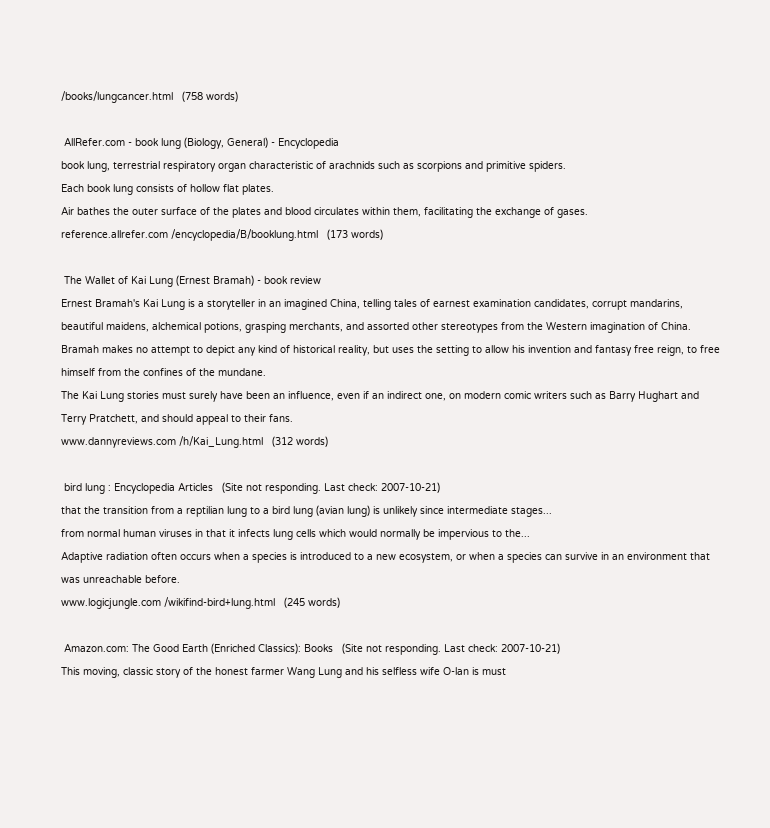/books/lungcancer.html   (758 words)

 AllRefer.com - book lung (Biology, General) - Encyclopedia
book lung, terrestrial respiratory organ characteristic of arachnids such as scorpions and primitive spiders.
Each book lung consists of hollow flat plates.
Air bathes the outer surface of the plates and blood circulates within them, facilitating the exchange of gases.
reference.allrefer.com /encyclopedia/B/booklung.html   (173 words)

 The Wallet of Kai Lung (Ernest Bramah) - book review
Ernest Bramah's Kai Lung is a storyteller in an imagined China, telling tales of earnest examination candidates, corrupt mandarins, beautiful maidens, alchemical potions, grasping merchants, and assorted other stereotypes from the Western imagination of China.
Bramah makes no attempt to depict any kind of historical reality, but uses the setting to allow his invention and fantasy free reign, to free himself from the confines of the mundane.
The Kai Lung stories must surely have been an influence, even if an indirect one, on modern comic writers such as Barry Hughart and Terry Pratchett, and should appeal to their fans.
www.dannyreviews.com /h/Kai_Lung.html   (312 words)

 bird lung : Encyclopedia Articles   (Site not responding. Last check: 2007-10-21)
that the transition from a reptilian lung to a bird lung (avian lung) is unlikely since intermediate stages...
from normal human viruses in that it infects lung cells which would normally be impervious to the...
Adaptive radiation often occurs when a species is introduced to a new ecosystem, or when a species can survive in an environment that was unreachable before.
www.logicjungle.com /wikifind-bird+lung.html   (245 words)

 Amazon.com: The Good Earth (Enriched Classics): Books   (Site not responding. Last check: 2007-10-21)
This moving, classic story of the honest farmer Wang Lung and his selfless wife O-lan is must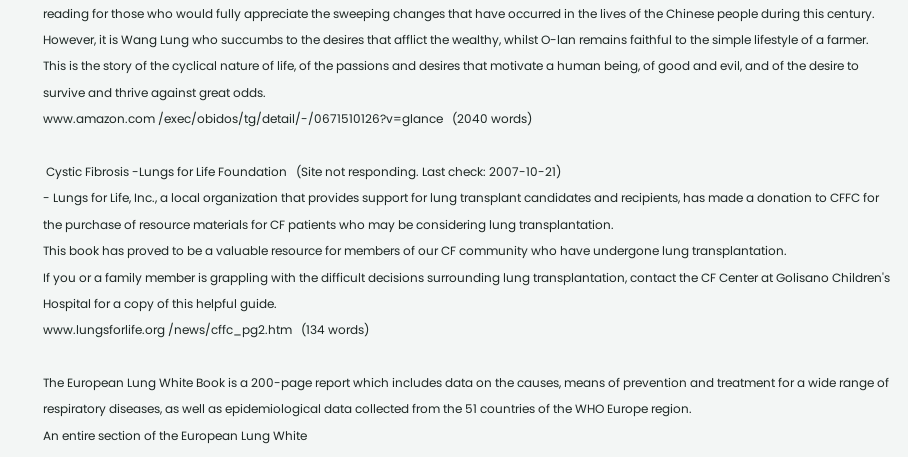reading for those who would fully appreciate the sweeping changes that have occurred in the lives of the Chinese people during this century.
However, it is Wang Lung who succumbs to the desires that afflict the wealthy, whilst O-lan remains faithful to the simple lifestyle of a farmer.
This is the story of the cyclical nature of life, of the passions and desires that motivate a human being, of good and evil, and of the desire to survive and thrive against great odds.
www.amazon.com /exec/obidos/tg/detail/-/0671510126?v=glance   (2040 words)

 Cystic Fibrosis -Lungs for Life Foundation   (Site not responding. Last check: 2007-10-21)
- Lungs for Life, Inc., a local organization that provides support for lung transplant candidates and recipients, has made a donation to CFFC for the purchase of resource materials for CF patients who may be considering lung transplantation.
This book has proved to be a valuable resource for members of our CF community who have undergone lung transplantation.
If you or a family member is grappling with the difficult decisions surrounding lung transplantation, contact the CF Center at Golisano Children's Hospital for a copy of this helpful guide.
www.lungsforlife.org /news/cffc_pg2.htm   (134 words)

The European Lung White Book is a 200-page report which includes data on the causes, means of prevention and treatment for a wide range of respiratory diseases, as well as epidemiological data collected from the 51 countries of the WHO Europe region.
An entire section of the European Lung White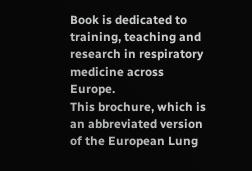Book is dedicated to training, teaching and research in respiratory medicine across Europe.
This brochure, which is an abbreviated version of the European Lung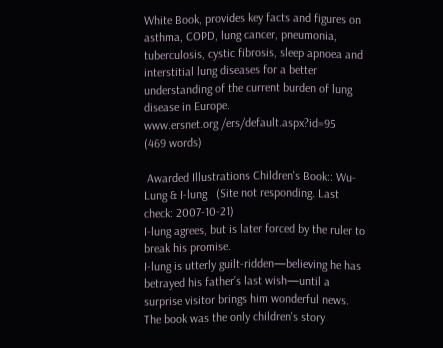White Book, provides key facts and figures on asthma, COPD, lung cancer, pneumonia, tuberculosis, cystic fibrosis, sleep apnoea and interstitial lung diseases for a better understanding of the current burden of lung disease in Europe.
www.ersnet.org /ers/default.aspx?id=95   (469 words)

 Awarded Illustrations Children's Book:: Wu-Lung & I-lung   (Site not responding. Last check: 2007-10-21)
I-lung agrees, but is later forced by the ruler to break his promise.
I-lung is utterly guilt-ridden—believing he has betrayed his father’s last wish—until a surprise visitor brings him wonderful news.
The book was the only children's story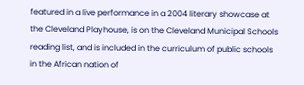featured in a live performance in a 2004 literary showcase at the Cleveland Playhouse, is on the Cleveland Municipal Schools reading list, and is included in the curriculum of public schools in the African nation of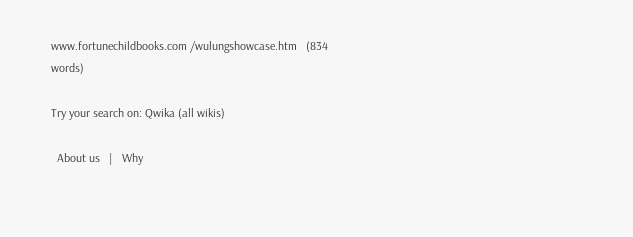www.fortunechildbooks.com /wulungshowcase.htm   (834 words)

Try your search on: Qwika (all wikis)

  About us   |   Why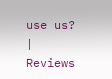use us?   |   Reviews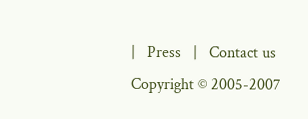|   Press   |   Contact us
Copyright © 2005-2007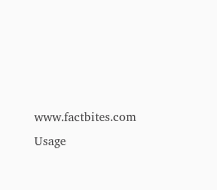www.factbites.com Usage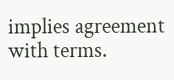implies agreement with terms.